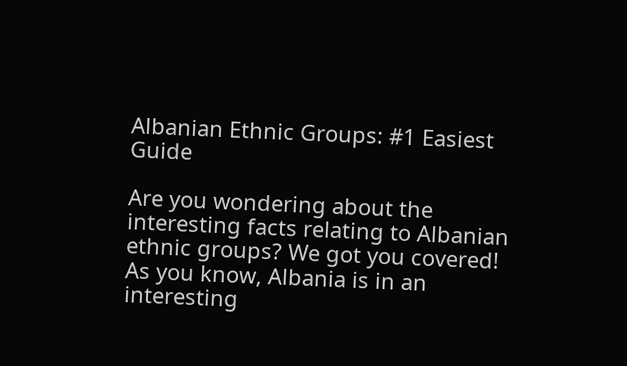Albanian Ethnic Groups: #1 Easiest Guide

Are you wondering about the interesting facts relating to Albanian ethnic groups? We got you covered! As you know, Albania is in an interesting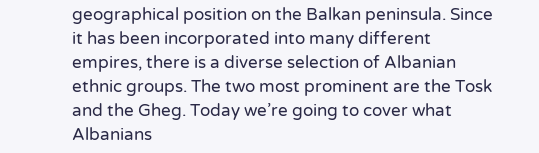geographical position on the Balkan peninsula. Since it has been incorporated into many different empires, there is a diverse selection of Albanian ethnic groups. The two most prominent are the Tosk and the Gheg. Today we’re going to cover what Albanians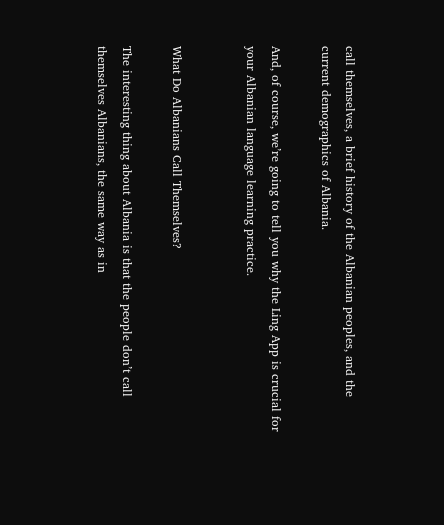call themselves, a brief history of the Albanian peoples, and the current demographics of Albania.

And, of course, we’re going to tell you why the Ling App is crucial for your Albanian language learning practice.


What Do Albanians Call Themselves?

The interesting thing about Albania is that the people don’t call themselves Albanians, the same way as in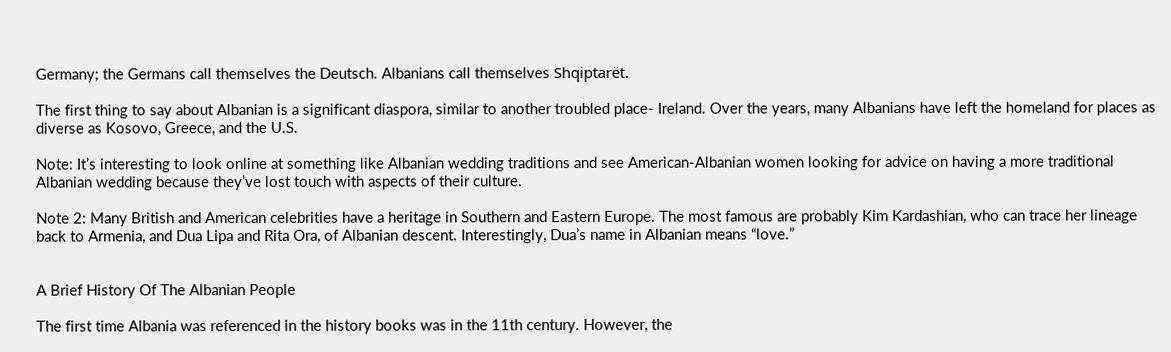Germany; the Germans call themselves the Deutsch. Albanians call themselves Shqiptarët.

The first thing to say about Albanian is a significant diaspora, similar to another troubled place- Ireland. Over the years, many Albanians have left the homeland for places as diverse as Kosovo, Greece, and the U.S.

Note: It’s interesting to look online at something like Albanian wedding traditions and see American-Albanian women looking for advice on having a more traditional Albanian wedding because they’ve lost touch with aspects of their culture.

Note 2: Many British and American celebrities have a heritage in Southern and Eastern Europe. The most famous are probably Kim Kardashian, who can trace her lineage back to Armenia, and Dua Lipa and Rita Ora, of Albanian descent. Interestingly, Dua’s name in Albanian means “love.”


A Brief History Of The Albanian People

The first time Albania was referenced in the history books was in the 11th century. However, the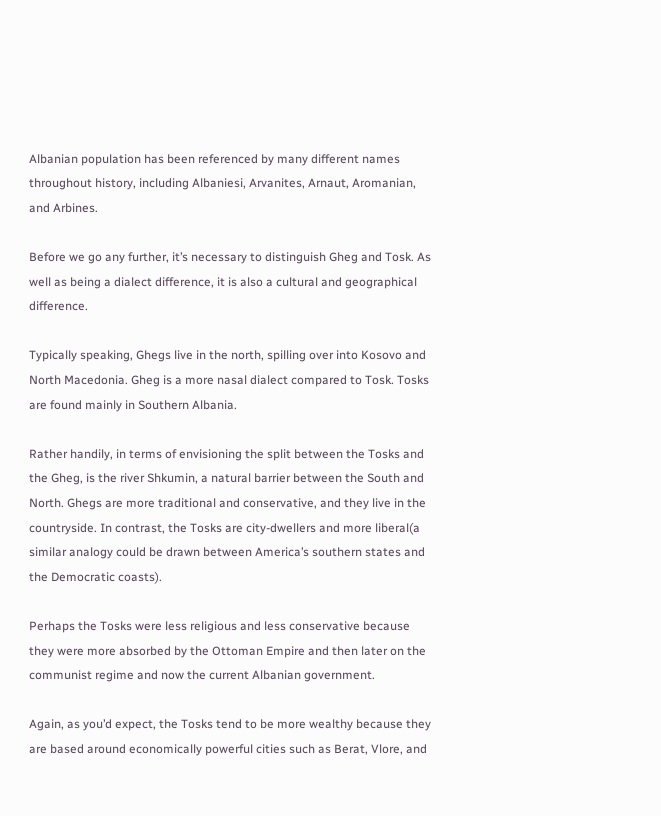Albanian population has been referenced by many different names throughout history, including Albaniesi, Arvanites, Arnaut, Aromanian, and Arbines.

Before we go any further, it’s necessary to distinguish Gheg and Tosk. As well as being a dialect difference, it is also a cultural and geographical difference.

Typically speaking, Ghegs live in the north, spilling over into Kosovo and North Macedonia. Gheg is a more nasal dialect compared to Tosk. Tosks are found mainly in Southern Albania.

Rather handily, in terms of envisioning the split between the Tosks and the Gheg, is the river Shkumin, a natural barrier between the South and North. Ghegs are more traditional and conservative, and they live in the countryside. In contrast, the Tosks are city-dwellers and more liberal(a similar analogy could be drawn between America’s southern states and the Democratic coasts).

Perhaps the Tosks were less religious and less conservative because they were more absorbed by the Ottoman Empire and then later on the communist regime and now the current Albanian government.

Again, as you’d expect, the Tosks tend to be more wealthy because they are based around economically powerful cities such as Berat, Vlore, and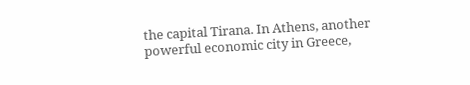the capital Tirana. In Athens, another powerful economic city in Greece,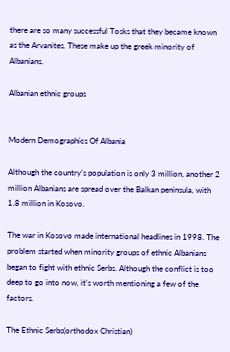there are so many successful Tosks that they became known as the Arvanites. These make up the greek minority of Albanians.

Albanian ethnic groups


Modern Demographics Of Albania

Although the country’s population is only 3 million, another 2 million Albanians are spread over the Balkan peninsula, with 1.8 million in Kosovo.

The war in Kosovo made international headlines in 1998. The problem started when minority groups of ethnic Albanians began to fight with ethnic Serbs. Although the conflict is too deep to go into now, it’s worth mentioning a few of the factors.

The Ethnic Serbs(orthodox Christian)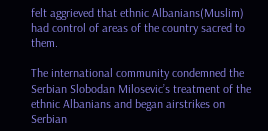felt aggrieved that ethnic Albanians(Muslim) had control of areas of the country sacred to them.

The international community condemned the Serbian Slobodan Milosevic’s treatment of the ethnic Albanians and began airstrikes on Serbian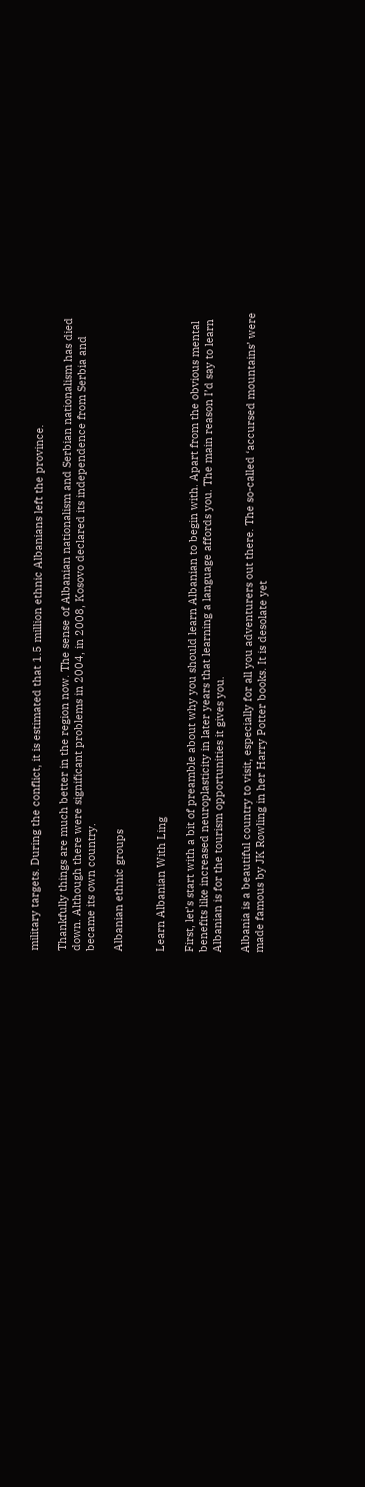military targets. During the conflict, it is estimated that 1.5 million ethnic Albanians left the province.

Thankfully things are much better in the region now. The sense of Albanian nationalism and Serbian nationalism has died down. Although there were significant problems in 2004, in 2008, Kosovo declared its independence from Serbia and became its own country.

Albanian ethnic groups


Learn Albanian With Ling

First, let’s start with a bit of preamble about why you should learn Albanian to begin with. Apart from the obvious mental benefits like increased neuroplasticity in later years that learning a language affords you. The main reason I’d say to learn Albanian is for the tourism opportunities it gives you.

Albania is a beautiful country to visit, especially for all you adventurers out there. The so-called ‘accursed mountains’ were made famous by JK Rowling in her Harry Potter books. It is desolate yet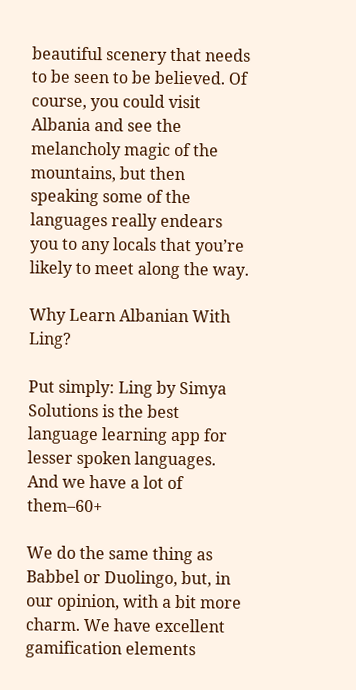beautiful scenery that needs to be seen to be believed. Of course, you could visit Albania and see the melancholy magic of the mountains, but then speaking some of the languages really endears you to any locals that you’re likely to meet along the way.

Why Learn Albanian With Ling?

Put simply: Ling by Simya Solutions is the best language learning app for lesser spoken languages. And we have a lot of them–60+

We do the same thing as Babbel or Duolingo, but, in our opinion, with a bit more charm. We have excellent gamification elements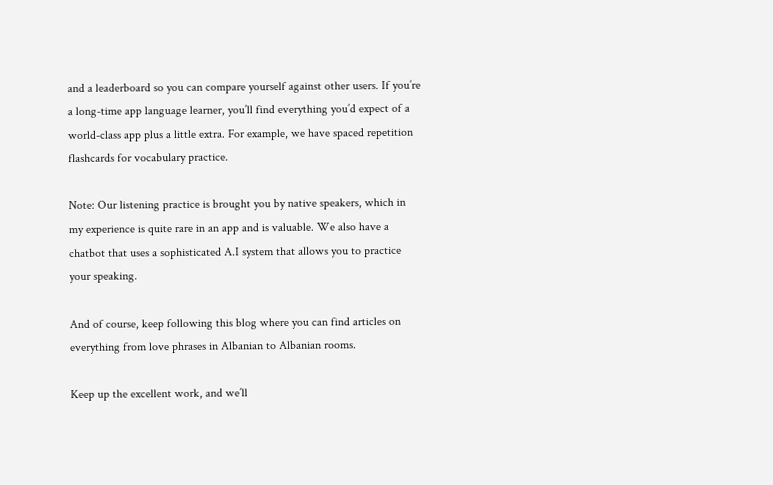and a leaderboard so you can compare yourself against other users. If you’re a long-time app language learner, you’ll find everything you’d expect of a world-class app plus a little extra. For example, we have spaced repetition flashcards for vocabulary practice.

Note: Our listening practice is brought you by native speakers, which in my experience is quite rare in an app and is valuable. We also have a chatbot that uses a sophisticated A.I system that allows you to practice your speaking.

And of course, keep following this blog where you can find articles on everything from love phrases in Albanian to Albanian rooms.

Keep up the excellent work, and we’ll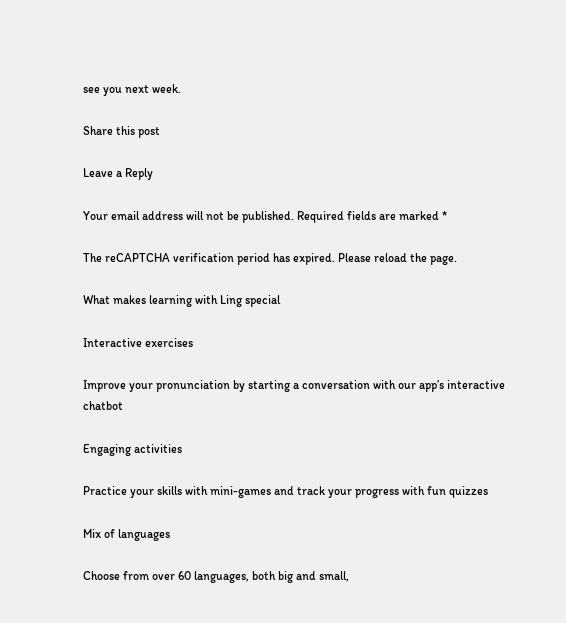see you next week.

Share this post

Leave a Reply

Your email address will not be published. Required fields are marked *

The reCAPTCHA verification period has expired. Please reload the page.

What makes learning with Ling special

Interactive exercises

Improve your pronunciation by starting a conversation with our app’s interactive chatbot

Engaging activities

Practice your skills with mini-games and track your progress with fun quizzes

Mix of languages

Choose from over 60 languages, both big and small,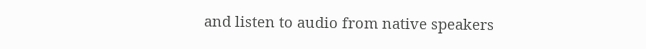and listen to audio from native speakers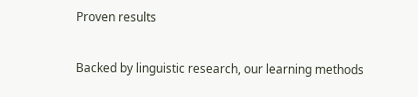Proven results

Backed by linguistic research, our learning methods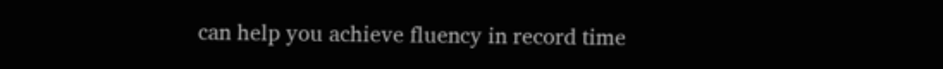can help you achieve fluency in record time